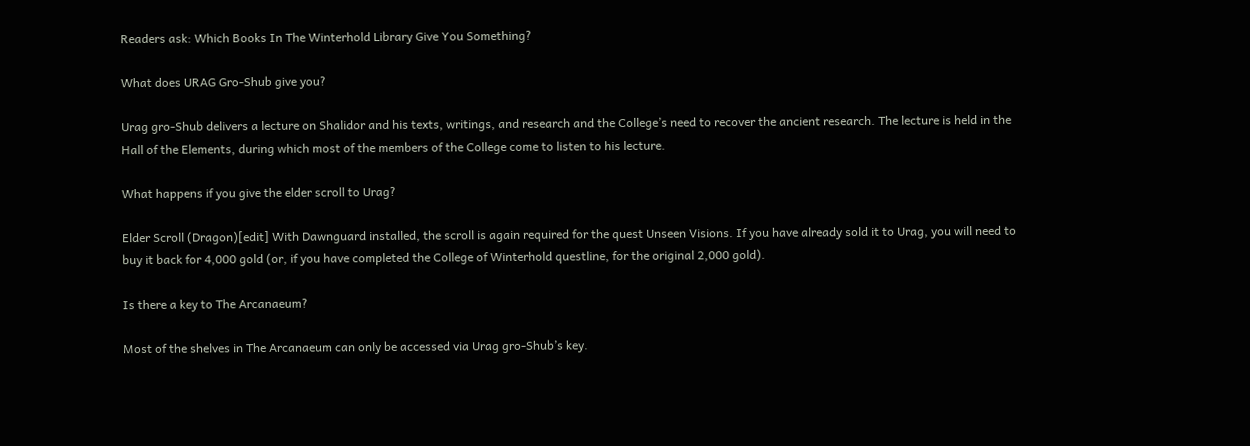Readers ask: Which Books In The Winterhold Library Give You Something?

What does URAG Gro-Shub give you?

Urag gro-Shub delivers a lecture on Shalidor and his texts, writings, and research and the College’s need to recover the ancient research. The lecture is held in the Hall of the Elements, during which most of the members of the College come to listen to his lecture.

What happens if you give the elder scroll to Urag?

Elder Scroll (Dragon)[edit] With Dawnguard installed, the scroll is again required for the quest Unseen Visions. If you have already sold it to Urag, you will need to buy it back for 4,000 gold (or, if you have completed the College of Winterhold questline, for the original 2,000 gold).

Is there a key to The Arcanaeum?

Most of the shelves in The Arcanaeum can only be accessed via Urag gro-Shub’s key.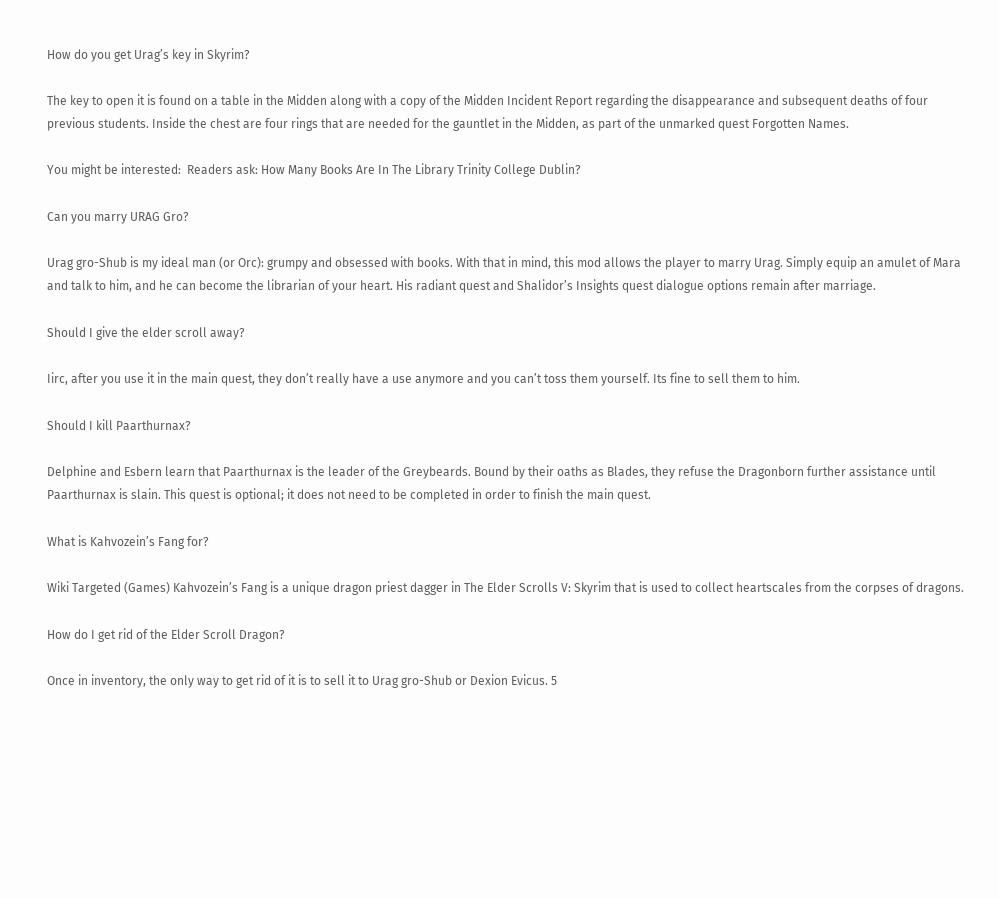How do you get Urag’s key in Skyrim?

The key to open it is found on a table in the Midden along with a copy of the Midden Incident Report regarding the disappearance and subsequent deaths of four previous students. Inside the chest are four rings that are needed for the gauntlet in the Midden, as part of the unmarked quest Forgotten Names.

You might be interested:  Readers ask: How Many Books Are In The Library Trinity College Dublin?

Can you marry URAG Gro?

Urag gro-Shub is my ideal man (or Orc): grumpy and obsessed with books. With that in mind, this mod allows the player to marry Urag. Simply equip an amulet of Mara and talk to him, and he can become the librarian of your heart. His radiant quest and Shalidor’s Insights quest dialogue options remain after marriage.

Should I give the elder scroll away?

Iirc, after you use it in the main quest, they don’t really have a use anymore and you can’t toss them yourself. Its fine to sell them to him.

Should I kill Paarthurnax?

Delphine and Esbern learn that Paarthurnax is the leader of the Greybeards. Bound by their oaths as Blades, they refuse the Dragonborn further assistance until Paarthurnax is slain. This quest is optional; it does not need to be completed in order to finish the main quest.

What is Kahvozein’s Fang for?

Wiki Targeted (Games) Kahvozein’s Fang is a unique dragon priest dagger in The Elder Scrolls V: Skyrim that is used to collect heartscales from the corpses of dragons.

How do I get rid of the Elder Scroll Dragon?

Once in inventory, the only way to get rid of it is to sell it to Urag gro-Shub or Dexion Evicus. 5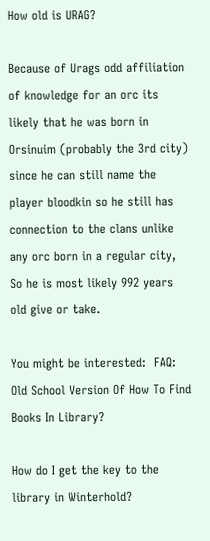How old is URAG?

Because of Urags odd affiliation of knowledge for an orc its likely that he was born in Orsinuim (probably the 3rd city) since he can still name the player bloodkin so he still has connection to the clans unlike any orc born in a regular city, So he is most likely 992 years old give or take.

You might be interested:  FAQ: Old School Version Of How To Find Books In Library?

How do I get the key to the library in Winterhold?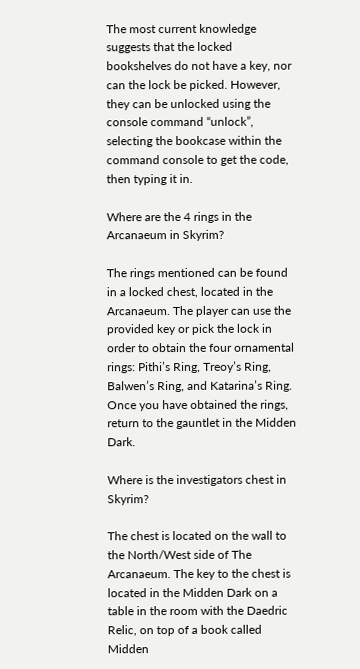The most current knowledge suggests that the locked bookshelves do not have a key, nor can the lock be picked. However, they can be unlocked using the console command “unlock”, selecting the bookcase within the command console to get the code, then typing it in.

Where are the 4 rings in the Arcanaeum in Skyrim?

The rings mentioned can be found in a locked chest, located in the Arcanaeum. The player can use the provided key or pick the lock in order to obtain the four ornamental rings: Pithi’s Ring, Treoy’s Ring, Balwen’s Ring, and Katarina’s Ring. Once you have obtained the rings, return to the gauntlet in the Midden Dark.

Where is the investigators chest in Skyrim?

The chest is located on the wall to the North/West side of The Arcanaeum. The key to the chest is located in the Midden Dark on a table in the room with the Daedric Relic, on top of a book called Midden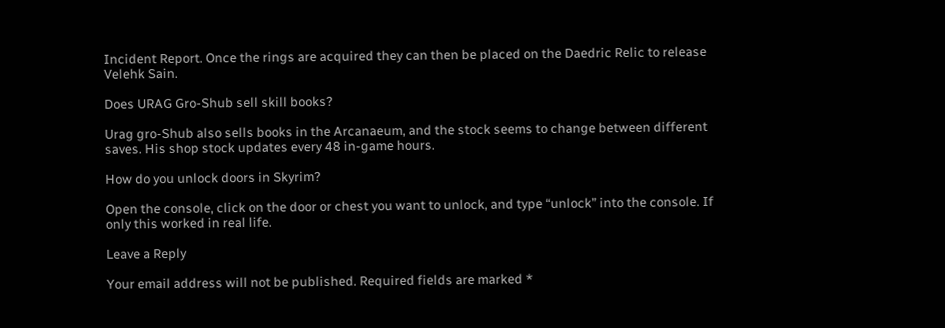Incident Report. Once the rings are acquired they can then be placed on the Daedric Relic to release Velehk Sain.

Does URAG Gro-Shub sell skill books?

Urag gro-Shub also sells books in the Arcanaeum, and the stock seems to change between different saves. His shop stock updates every 48 in-game hours.

How do you unlock doors in Skyrim?

Open the console, click on the door or chest you want to unlock, and type “unlock” into the console. If only this worked in real life.

Leave a Reply

Your email address will not be published. Required fields are marked *